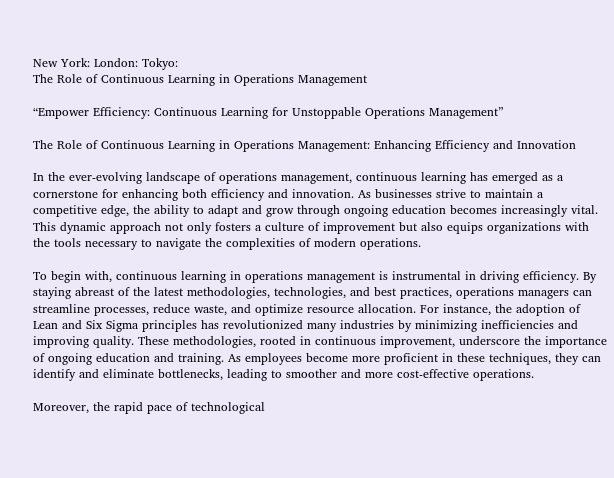New York: London: Tokyo:
The Role of Continuous Learning in Operations Management

“Empower Efficiency: Continuous Learning for Unstoppable Operations Management”

The Role of Continuous Learning in Operations Management: Enhancing Efficiency and Innovation

In the ever-evolving landscape of operations management, continuous learning has emerged as a cornerstone for enhancing both efficiency and innovation. As businesses strive to maintain a competitive edge, the ability to adapt and grow through ongoing education becomes increasingly vital. This dynamic approach not only fosters a culture of improvement but also equips organizations with the tools necessary to navigate the complexities of modern operations.

To begin with, continuous learning in operations management is instrumental in driving efficiency. By staying abreast of the latest methodologies, technologies, and best practices, operations managers can streamline processes, reduce waste, and optimize resource allocation. For instance, the adoption of Lean and Six Sigma principles has revolutionized many industries by minimizing inefficiencies and improving quality. These methodologies, rooted in continuous improvement, underscore the importance of ongoing education and training. As employees become more proficient in these techniques, they can identify and eliminate bottlenecks, leading to smoother and more cost-effective operations.

Moreover, the rapid pace of technological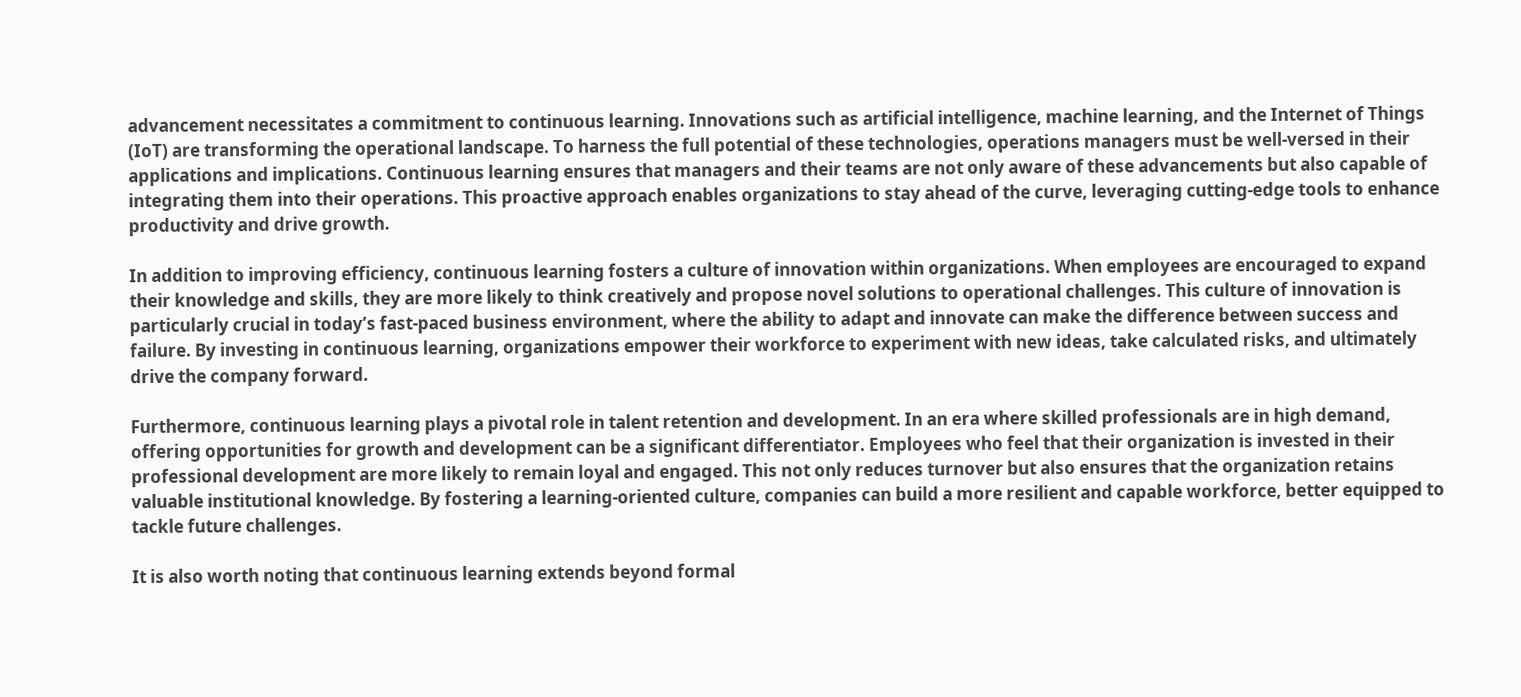advancement necessitates a commitment to continuous learning. Innovations such as artificial intelligence, machine learning, and the Internet of Things (IoT) are transforming the operational landscape. To harness the full potential of these technologies, operations managers must be well-versed in their applications and implications. Continuous learning ensures that managers and their teams are not only aware of these advancements but also capable of integrating them into their operations. This proactive approach enables organizations to stay ahead of the curve, leveraging cutting-edge tools to enhance productivity and drive growth.

In addition to improving efficiency, continuous learning fosters a culture of innovation within organizations. When employees are encouraged to expand their knowledge and skills, they are more likely to think creatively and propose novel solutions to operational challenges. This culture of innovation is particularly crucial in today’s fast-paced business environment, where the ability to adapt and innovate can make the difference between success and failure. By investing in continuous learning, organizations empower their workforce to experiment with new ideas, take calculated risks, and ultimately drive the company forward.

Furthermore, continuous learning plays a pivotal role in talent retention and development. In an era where skilled professionals are in high demand, offering opportunities for growth and development can be a significant differentiator. Employees who feel that their organization is invested in their professional development are more likely to remain loyal and engaged. This not only reduces turnover but also ensures that the organization retains valuable institutional knowledge. By fostering a learning-oriented culture, companies can build a more resilient and capable workforce, better equipped to tackle future challenges.

It is also worth noting that continuous learning extends beyond formal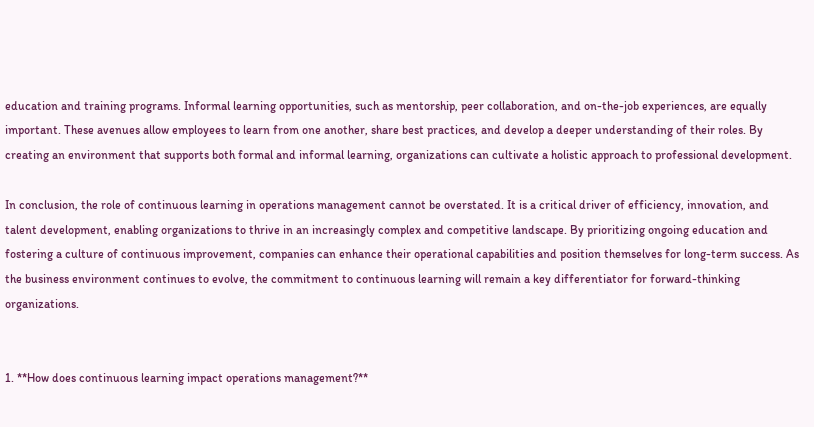education and training programs. Informal learning opportunities, such as mentorship, peer collaboration, and on-the-job experiences, are equally important. These avenues allow employees to learn from one another, share best practices, and develop a deeper understanding of their roles. By creating an environment that supports both formal and informal learning, organizations can cultivate a holistic approach to professional development.

In conclusion, the role of continuous learning in operations management cannot be overstated. It is a critical driver of efficiency, innovation, and talent development, enabling organizations to thrive in an increasingly complex and competitive landscape. By prioritizing ongoing education and fostering a culture of continuous improvement, companies can enhance their operational capabilities and position themselves for long-term success. As the business environment continues to evolve, the commitment to continuous learning will remain a key differentiator for forward-thinking organizations.


1. **How does continuous learning impact operations management?**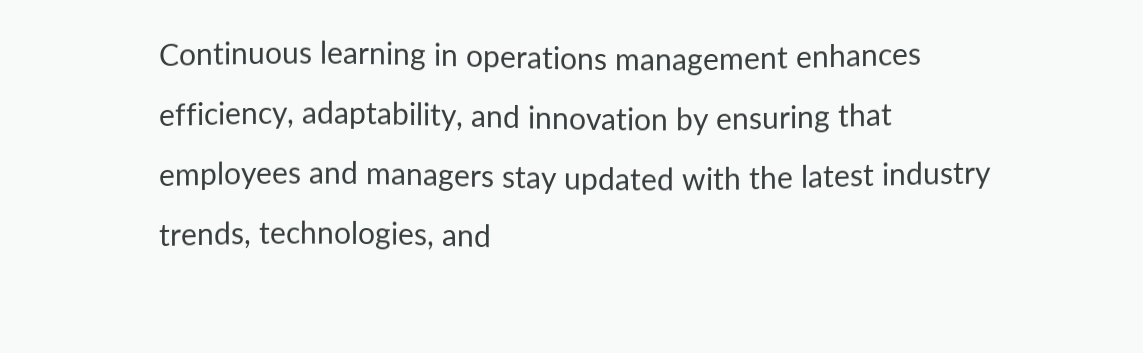Continuous learning in operations management enhances efficiency, adaptability, and innovation by ensuring that employees and managers stay updated with the latest industry trends, technologies, and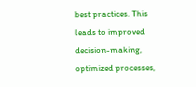best practices. This leads to improved decision-making, optimized processes,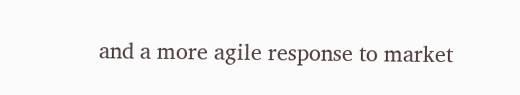and a more agile response to market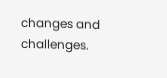changes and challenges.